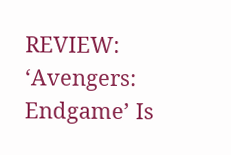REVIEW: ‘Avengers: Endgame’ Is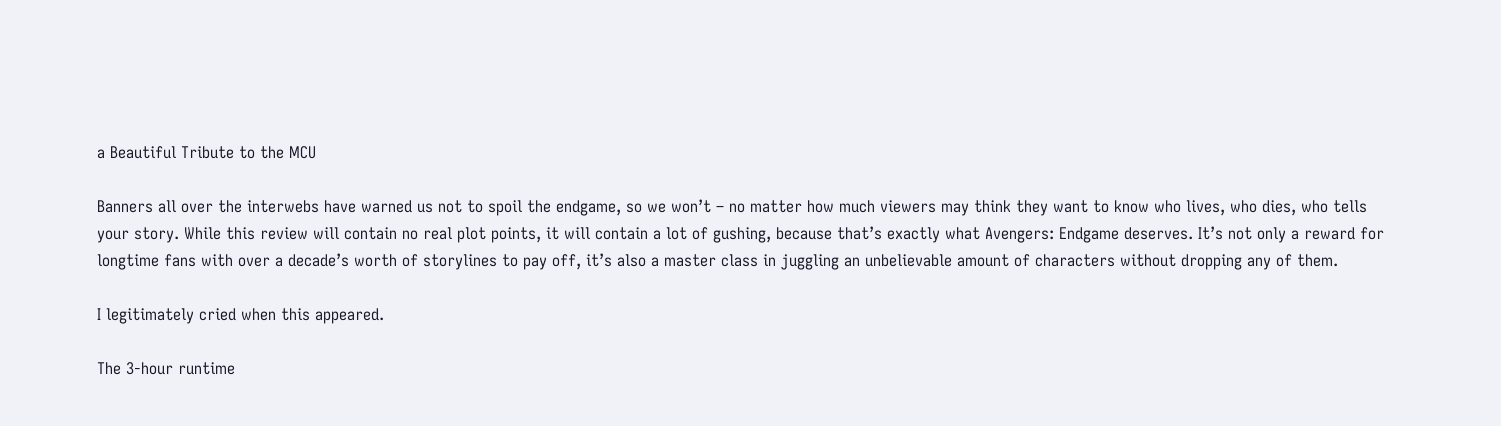a Beautiful Tribute to the MCU

Banners all over the interwebs have warned us not to spoil the endgame, so we won’t – no matter how much viewers may think they want to know who lives, who dies, who tells your story. While this review will contain no real plot points, it will contain a lot of gushing, because that’s exactly what Avengers: Endgame deserves. It’s not only a reward for longtime fans with over a decade’s worth of storylines to pay off, it’s also a master class in juggling an unbelievable amount of characters without dropping any of them.

I legitimately cried when this appeared.

The 3-hour runtime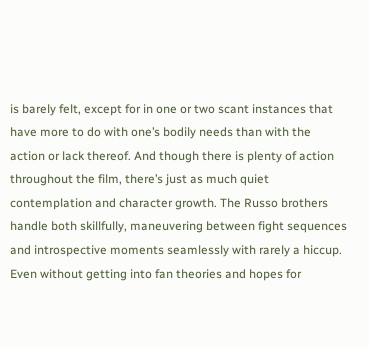is barely felt, except for in one or two scant instances that have more to do with one’s bodily needs than with the action or lack thereof. And though there is plenty of action throughout the film, there’s just as much quiet contemplation and character growth. The Russo brothers handle both skillfully, maneuvering between fight sequences and introspective moments seamlessly with rarely a hiccup. Even without getting into fan theories and hopes for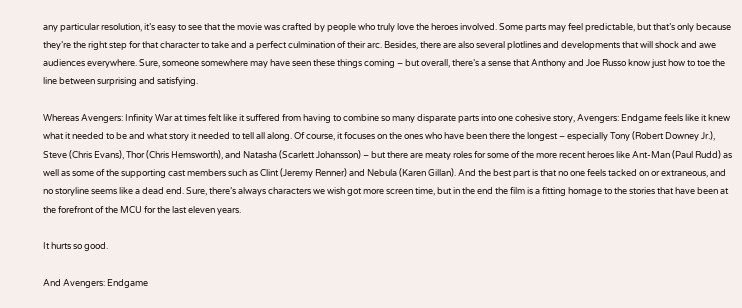any particular resolution, it’s easy to see that the movie was crafted by people who truly love the heroes involved. Some parts may feel predictable, but that’s only because they’re the right step for that character to take and a perfect culmination of their arc. Besides, there are also several plotlines and developments that will shock and awe audiences everywhere. Sure, someone somewhere may have seen these things coming – but overall, there’s a sense that Anthony and Joe Russo know just how to toe the line between surprising and satisfying.

Whereas Avengers: Infinity War at times felt like it suffered from having to combine so many disparate parts into one cohesive story, Avengers: Endgame feels like it knew what it needed to be and what story it needed to tell all along. Of course, it focuses on the ones who have been there the longest – especially Tony (Robert Downey Jr.), Steve (Chris Evans), Thor (Chris Hemsworth), and Natasha (Scarlett Johansson) – but there are meaty roles for some of the more recent heroes like Ant-Man (Paul Rudd) as well as some of the supporting cast members such as Clint (Jeremy Renner) and Nebula (Karen Gillan). And the best part is that no one feels tacked on or extraneous, and no storyline seems like a dead end. Sure, there’s always characters we wish got more screen time, but in the end the film is a fitting homage to the stories that have been at the forefront of the MCU for the last eleven years.

It hurts so good.

And Avengers: Endgame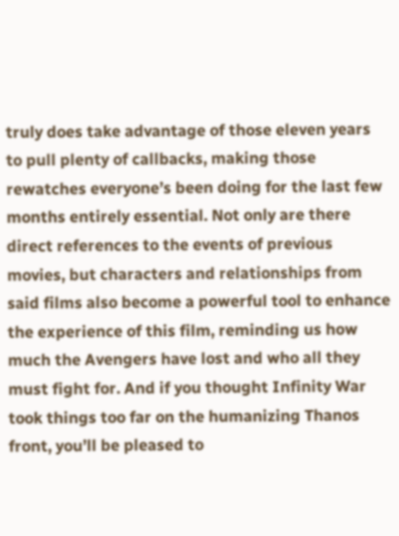truly does take advantage of those eleven years to pull plenty of callbacks, making those rewatches everyone’s been doing for the last few months entirely essential. Not only are there direct references to the events of previous movies, but characters and relationships from said films also become a powerful tool to enhance the experience of this film, reminding us how much the Avengers have lost and who all they must fight for. And if you thought Infinity War took things too far on the humanizing Thanos front, you’ll be pleased to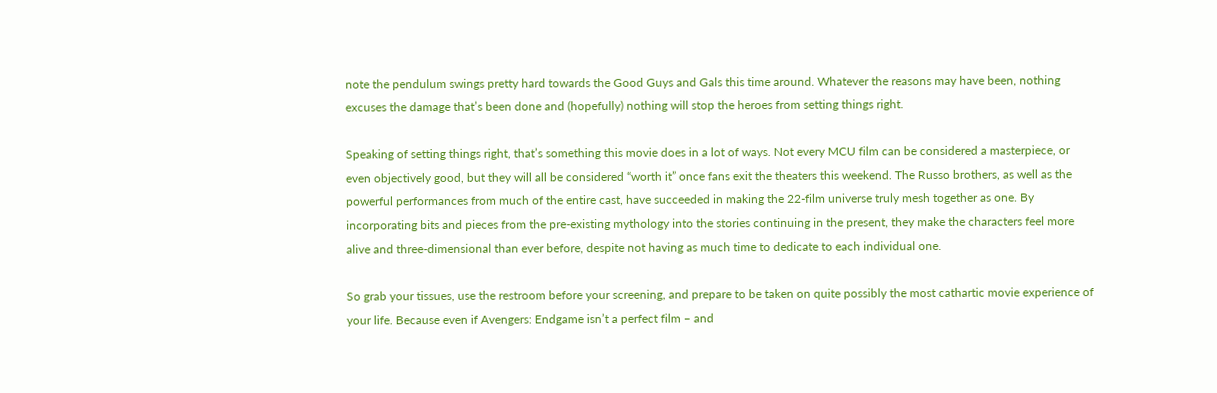note the pendulum swings pretty hard towards the Good Guys and Gals this time around. Whatever the reasons may have been, nothing excuses the damage that’s been done and (hopefully) nothing will stop the heroes from setting things right.

Speaking of setting things right, that’s something this movie does in a lot of ways. Not every MCU film can be considered a masterpiece, or even objectively good, but they will all be considered “worth it” once fans exit the theaters this weekend. The Russo brothers, as well as the powerful performances from much of the entire cast, have succeeded in making the 22-film universe truly mesh together as one. By incorporating bits and pieces from the pre-existing mythology into the stories continuing in the present, they make the characters feel more alive and three-dimensional than ever before, despite not having as much time to dedicate to each individual one.

So grab your tissues, use the restroom before your screening, and prepare to be taken on quite possibly the most cathartic movie experience of your life. Because even if Avengers: Endgame isn’t a perfect film – and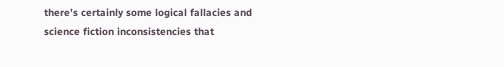there’s certainly some logical fallacies and science fiction inconsistencies that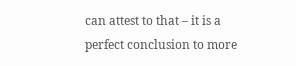can attest to that – it is a perfect conclusion to more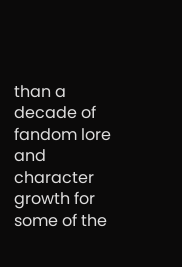than a decade of fandom lore and character growth for some of the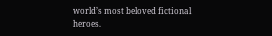world’s most beloved fictional heroes.